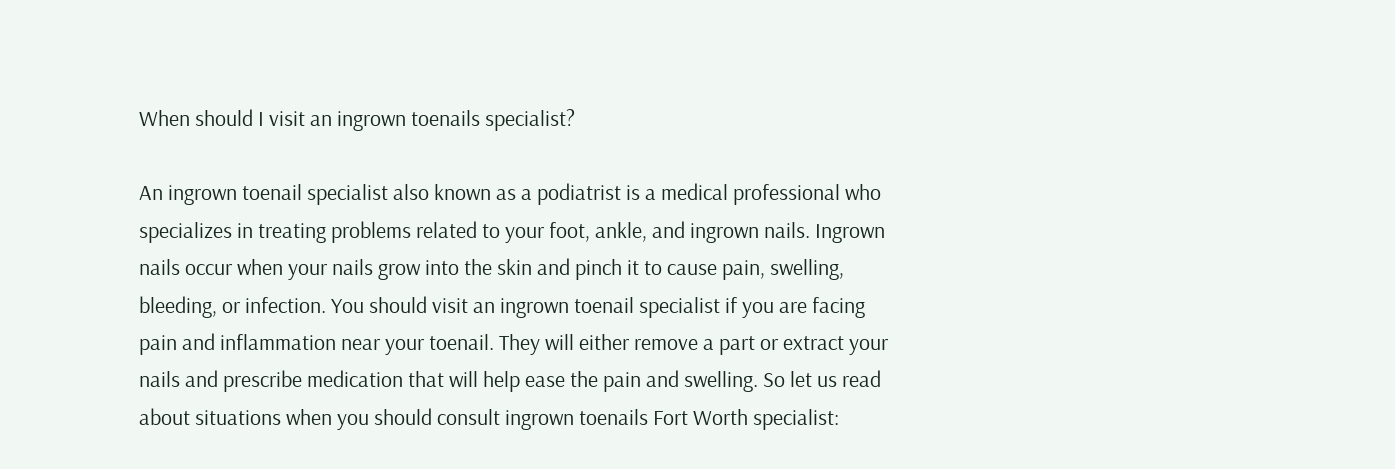When should I visit an ingrown toenails specialist?

An ingrown toenail specialist also known as a podiatrist is a medical professional who specializes in treating problems related to your foot, ankle, and ingrown nails. Ingrown nails occur when your nails grow into the skin and pinch it to cause pain, swelling, bleeding, or infection. You should visit an ingrown toenail specialist if you are facing pain and inflammation near your toenail. They will either remove a part or extract your nails and prescribe medication that will help ease the pain and swelling. So let us read about situations when you should consult ingrown toenails Fort Worth specialist: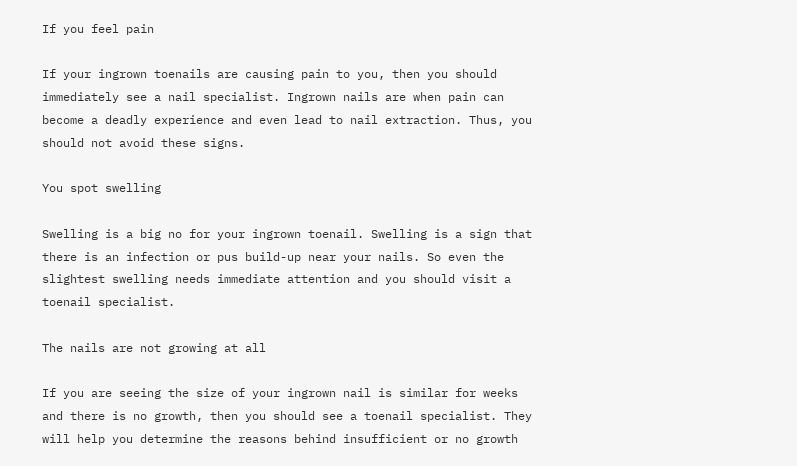If you feel pain

If your ingrown toenails are causing pain to you, then you should immediately see a nail specialist. Ingrown nails are when pain can become a deadly experience and even lead to nail extraction. Thus, you should not avoid these signs.

You spot swelling

Swelling is a big no for your ingrown toenail. Swelling is a sign that there is an infection or pus build-up near your nails. So even the slightest swelling needs immediate attention and you should visit a toenail specialist.

The nails are not growing at all

If you are seeing the size of your ingrown nail is similar for weeks and there is no growth, then you should see a toenail specialist. They will help you determine the reasons behind insufficient or no growth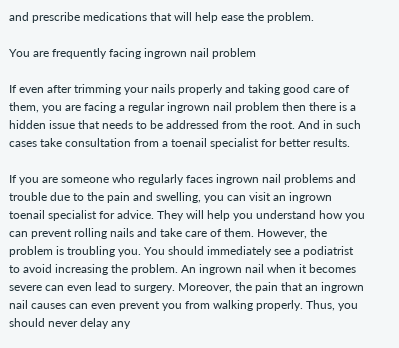and prescribe medications that will help ease the problem.

You are frequently facing ingrown nail problem

If even after trimming your nails properly and taking good care of them, you are facing a regular ingrown nail problem then there is a hidden issue that needs to be addressed from the root. And in such cases take consultation from a toenail specialist for better results.

If you are someone who regularly faces ingrown nail problems and trouble due to the pain and swelling, you can visit an ingrown toenail specialist for advice. They will help you understand how you can prevent rolling nails and take care of them. However, the problem is troubling you. You should immediately see a podiatrist to avoid increasing the problem. An ingrown nail when it becomes severe can even lead to surgery. Moreover, the pain that an ingrown nail causes can even prevent you from walking properly. Thus, you should never delay any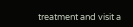treatment and visit a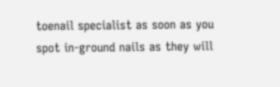toenail specialist as soon as you spot in-ground nails as they will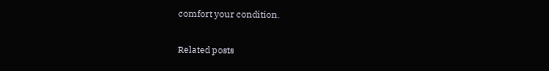comfort your condition.

Related posts